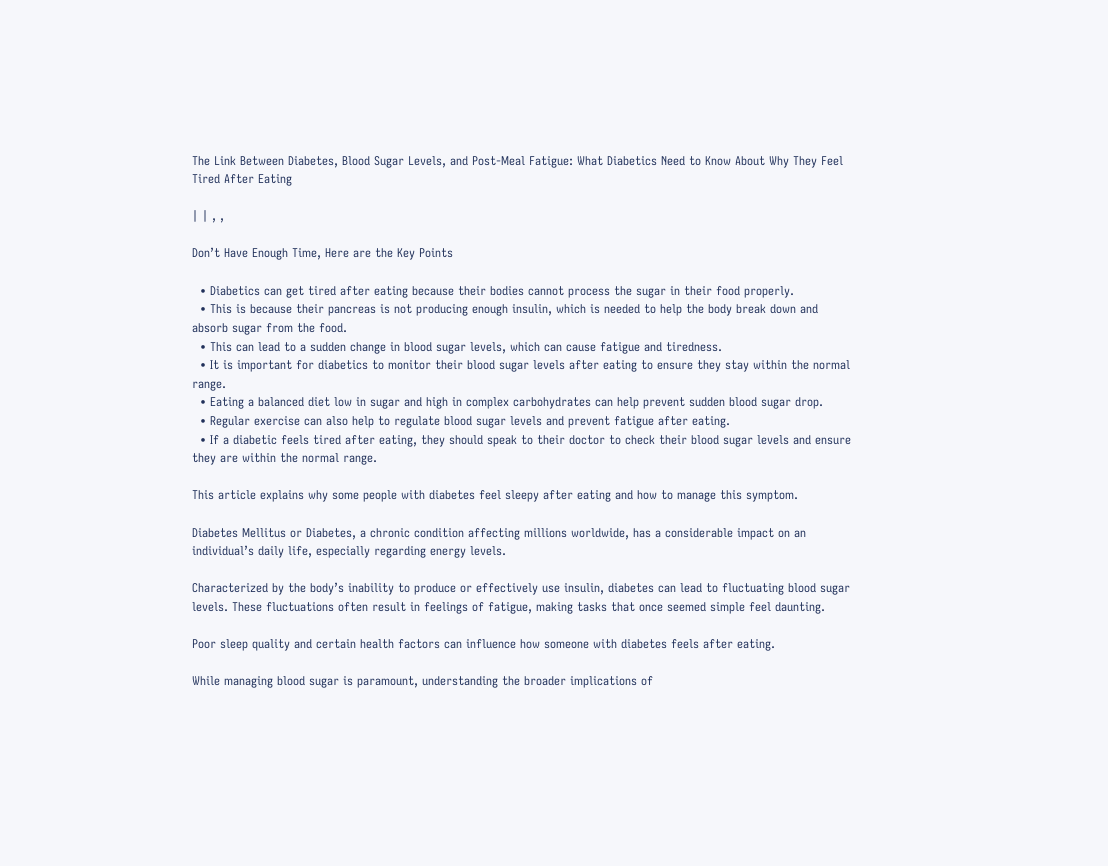The Link Between Diabetes, Blood Sugar Levels, and Post-Meal Fatigue: What Diabetics Need to Know About Why They Feel Tired After Eating

| | , ,

Don’t Have Enough Time, Here are the Key Points

  • Diabetics can get tired after eating because their bodies cannot process the sugar in their food properly.
  • This is because their pancreas is not producing enough insulin, which is needed to help the body break down and absorb sugar from the food.
  • This can lead to a sudden change in blood sugar levels, which can cause fatigue and tiredness.
  • It is important for diabetics to monitor their blood sugar levels after eating to ensure they stay within the normal range.
  • Eating a balanced diet low in sugar and high in complex carbohydrates can help prevent sudden blood sugar drop.
  • Regular exercise can also help to regulate blood sugar levels and prevent fatigue after eating.
  • If a diabetic feels tired after eating, they should speak to their doctor to check their blood sugar levels and ensure they are within the normal range.

This article explains why some people with diabetes feel sleepy after eating and how to manage this symptom.

Diabetes Mellitus or Diabetes, a chronic condition affecting millions worldwide, has a considerable impact on an individual’s daily life, especially regarding energy levels.

Characterized by the body’s inability to produce or effectively use insulin, diabetes can lead to fluctuating blood sugar levels. These fluctuations often result in feelings of fatigue, making tasks that once seemed simple feel daunting.

Poor sleep quality and certain health factors can influence how someone with diabetes feels after eating.

While managing blood sugar is paramount, understanding the broader implications of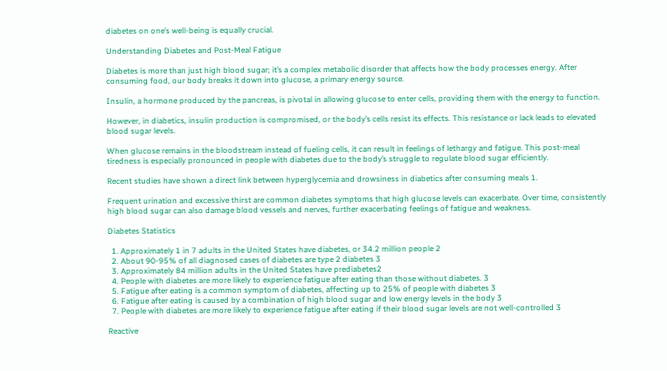diabetes on one’s well-being is equally crucial.

Understanding Diabetes and Post-Meal Fatigue

Diabetes is more than just high blood sugar; it’s a complex metabolic disorder that affects how the body processes energy. After consuming food, our body breaks it down into glucose, a primary energy source.

Insulin, a hormone produced by the pancreas, is pivotal in allowing glucose to enter cells, providing them with the energy to function.

However, in diabetics, insulin production is compromised, or the body’s cells resist its effects. This resistance or lack leads to elevated blood sugar levels.

When glucose remains in the bloodstream instead of fueling cells, it can result in feelings of lethargy and fatigue. This post-meal tiredness is especially pronounced in people with diabetes due to the body’s struggle to regulate blood sugar efficiently.

Recent studies have shown a direct link between hyperglycemia and drowsiness in diabetics after consuming meals 1.

Frequent urination and excessive thirst are common diabetes symptoms that high glucose levels can exacerbate. Over time, consistently high blood sugar can also damage blood vessels and nerves, further exacerbating feelings of fatigue and weakness.

Diabetes Statistics

  1. Approximately 1 in 7 adults in the United States have diabetes, or 34.2 million people 2
  2. About 90-95% of all diagnosed cases of diabetes are type 2 diabetes 3
  3. Approximately 84 million adults in the United States have prediabetes2
  4. People with diabetes are more likely to experience fatigue after eating than those without diabetes. 3
  5. Fatigue after eating is a common symptom of diabetes, affecting up to 25% of people with diabetes 3
  6. Fatigue after eating is caused by a combination of high blood sugar and low energy levels in the body 3
  7. People with diabetes are more likely to experience fatigue after eating if their blood sugar levels are not well-controlled 3

Reactive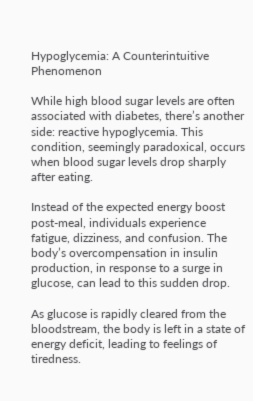Hypoglycemia: A Counterintuitive Phenomenon

While high blood sugar levels are often associated with diabetes, there’s another side: reactive hypoglycemia. This condition, seemingly paradoxical, occurs when blood sugar levels drop sharply after eating.

Instead of the expected energy boost post-meal, individuals experience fatigue, dizziness, and confusion. The body’s overcompensation in insulin production, in response to a surge in glucose, can lead to this sudden drop.

As glucose is rapidly cleared from the bloodstream, the body is left in a state of energy deficit, leading to feelings of tiredness.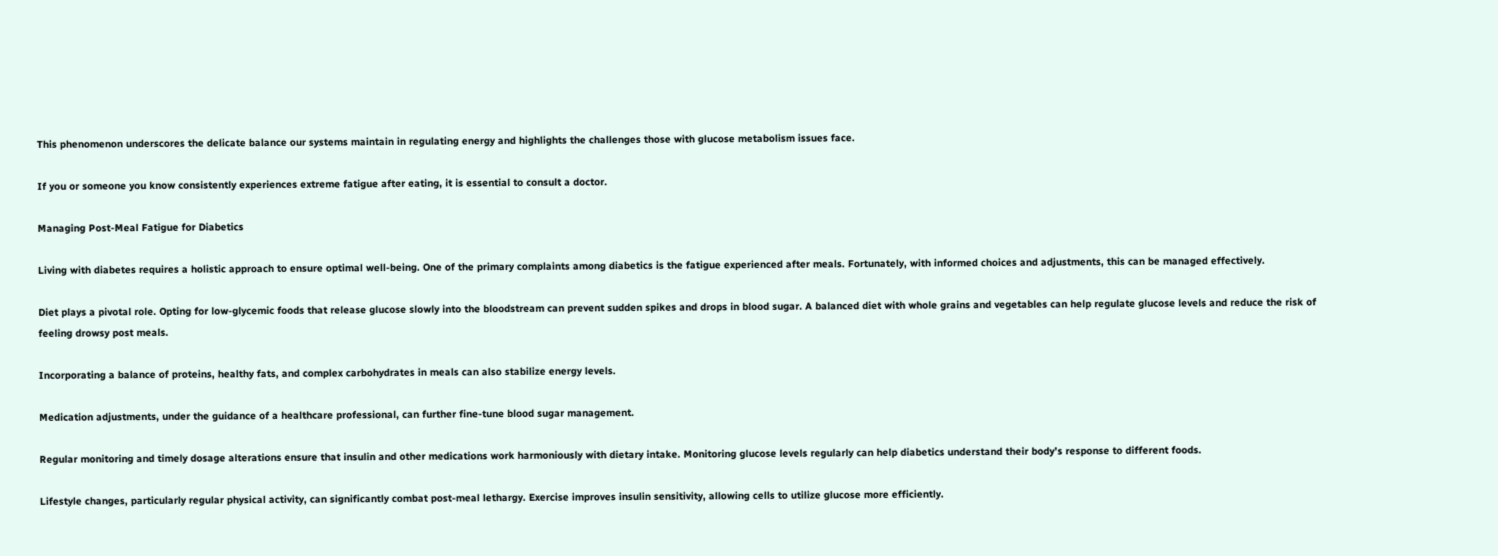This phenomenon underscores the delicate balance our systems maintain in regulating energy and highlights the challenges those with glucose metabolism issues face.

If you or someone you know consistently experiences extreme fatigue after eating, it is essential to consult a doctor.

Managing Post-Meal Fatigue for Diabetics

Living with diabetes requires a holistic approach to ensure optimal well-being. One of the primary complaints among diabetics is the fatigue experienced after meals. Fortunately, with informed choices and adjustments, this can be managed effectively.

Diet plays a pivotal role. Opting for low-glycemic foods that release glucose slowly into the bloodstream can prevent sudden spikes and drops in blood sugar. A balanced diet with whole grains and vegetables can help regulate glucose levels and reduce the risk of feeling drowsy post meals.

Incorporating a balance of proteins, healthy fats, and complex carbohydrates in meals can also stabilize energy levels.

Medication adjustments, under the guidance of a healthcare professional, can further fine-tune blood sugar management.

Regular monitoring and timely dosage alterations ensure that insulin and other medications work harmoniously with dietary intake. Monitoring glucose levels regularly can help diabetics understand their body’s response to different foods.

Lifestyle changes, particularly regular physical activity, can significantly combat post-meal lethargy. Exercise improves insulin sensitivity, allowing cells to utilize glucose more efficiently.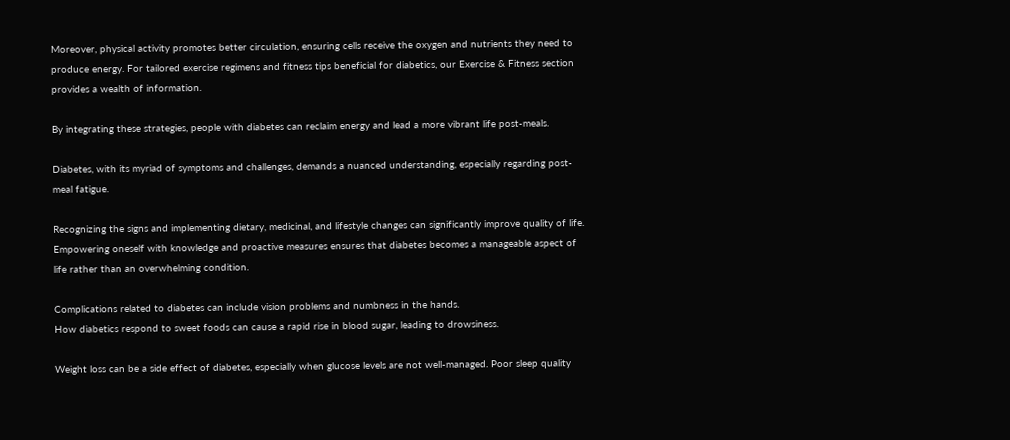Moreover, physical activity promotes better circulation, ensuring cells receive the oxygen and nutrients they need to produce energy. For tailored exercise regimens and fitness tips beneficial for diabetics, our Exercise & Fitness section provides a wealth of information.

By integrating these strategies, people with diabetes can reclaim energy and lead a more vibrant life post-meals.

Diabetes, with its myriad of symptoms and challenges, demands a nuanced understanding, especially regarding post-meal fatigue.

Recognizing the signs and implementing dietary, medicinal, and lifestyle changes can significantly improve quality of life. Empowering oneself with knowledge and proactive measures ensures that diabetes becomes a manageable aspect of life rather than an overwhelming condition.

Complications related to diabetes can include vision problems and numbness in the hands.
How diabetics respond to sweet foods can cause a rapid rise in blood sugar, leading to drowsiness.

Weight loss can be a side effect of diabetes, especially when glucose levels are not well-managed. Poor sleep quality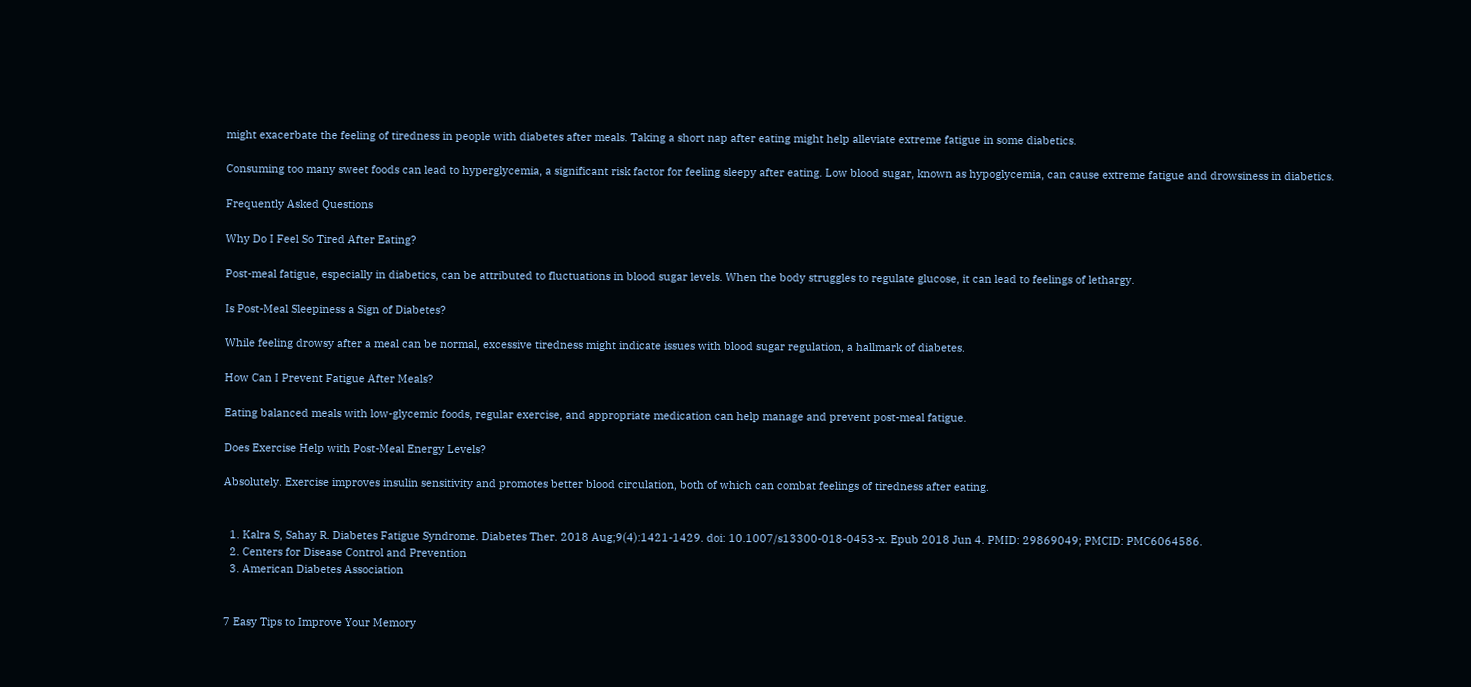might exacerbate the feeling of tiredness in people with diabetes after meals. Taking a short nap after eating might help alleviate extreme fatigue in some diabetics.

Consuming too many sweet foods can lead to hyperglycemia, a significant risk factor for feeling sleepy after eating. Low blood sugar, known as hypoglycemia, can cause extreme fatigue and drowsiness in diabetics.

Frequently Asked Questions

Why Do I Feel So Tired After Eating?

Post-meal fatigue, especially in diabetics, can be attributed to fluctuations in blood sugar levels. When the body struggles to regulate glucose, it can lead to feelings of lethargy.

Is Post-Meal Sleepiness a Sign of Diabetes?

While feeling drowsy after a meal can be normal, excessive tiredness might indicate issues with blood sugar regulation, a hallmark of diabetes.

How Can I Prevent Fatigue After Meals?

Eating balanced meals with low-glycemic foods, regular exercise, and appropriate medication can help manage and prevent post-meal fatigue.

Does Exercise Help with Post-Meal Energy Levels?

Absolutely. Exercise improves insulin sensitivity and promotes better blood circulation, both of which can combat feelings of tiredness after eating.


  1. Kalra S, Sahay R. Diabetes Fatigue Syndrome. Diabetes Ther. 2018 Aug;9(4):1421-1429. doi: 10.1007/s13300-018-0453-x. Epub 2018 Jun 4. PMID: 29869049; PMCID: PMC6064586.
  2. Centers for Disease Control and Prevention
  3. American Diabetes Association


7 Easy Tips to Improve Your Memory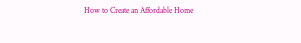How to Create an Affordable Home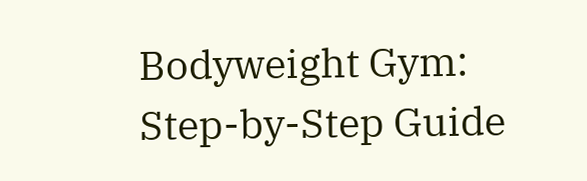Bodyweight Gym: Step-by-Step Guide